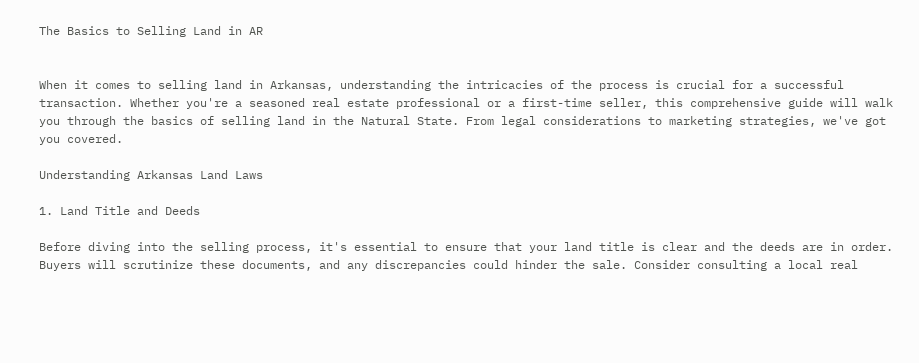The Basics to Selling Land in AR


When it comes to selling land in Arkansas, understanding the intricacies of the process is crucial for a successful transaction. Whether you're a seasoned real estate professional or a first-time seller, this comprehensive guide will walk you through the basics of selling land in the Natural State. From legal considerations to marketing strategies, we've got you covered.

Understanding Arkansas Land Laws

1. Land Title and Deeds

Before diving into the selling process, it's essential to ensure that your land title is clear and the deeds are in order. Buyers will scrutinize these documents, and any discrepancies could hinder the sale. Consider consulting a local real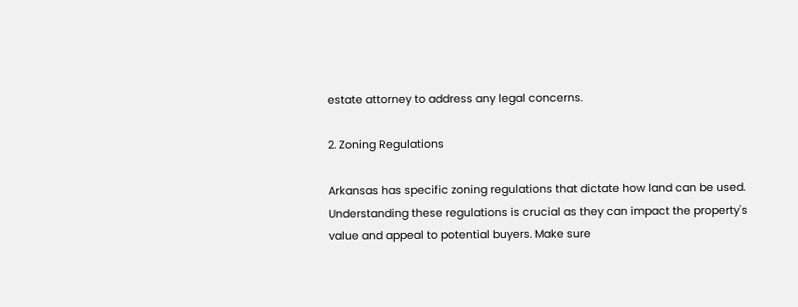estate attorney to address any legal concerns.

2. Zoning Regulations

Arkansas has specific zoning regulations that dictate how land can be used. Understanding these regulations is crucial as they can impact the property's value and appeal to potential buyers. Make sure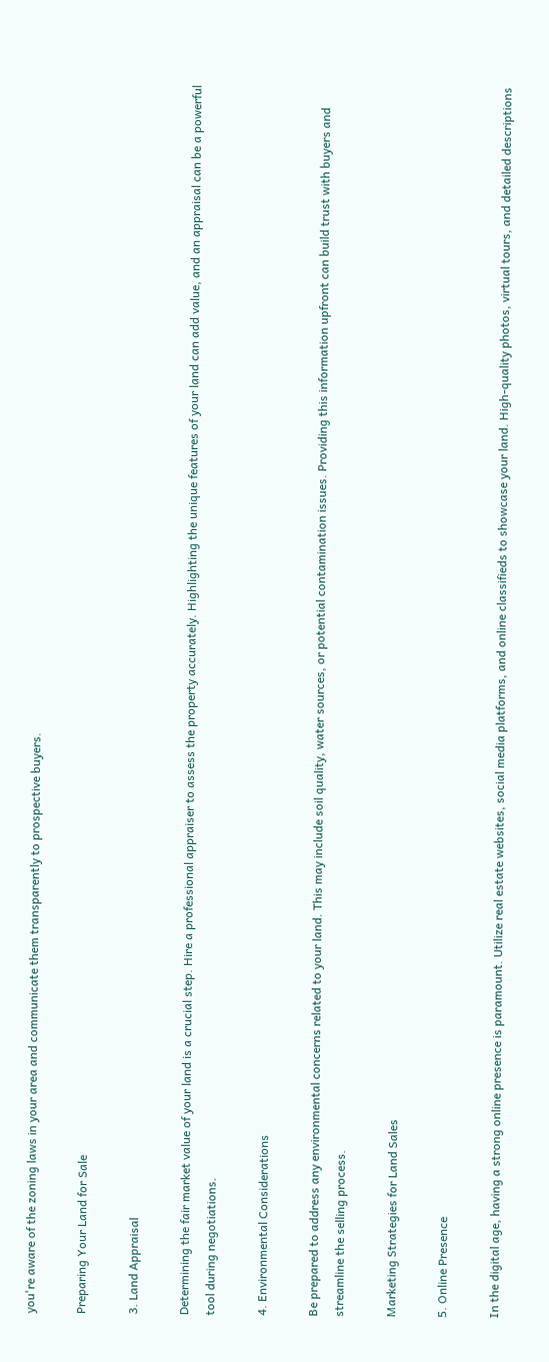you're aware of the zoning laws in your area and communicate them transparently to prospective buyers.

Preparing Your Land for Sale

3. Land Appraisal

Determining the fair market value of your land is a crucial step. Hire a professional appraiser to assess the property accurately. Highlighting the unique features of your land can add value, and an appraisal can be a powerful tool during negotiations.

4. Environmental Considerations

Be prepared to address any environmental concerns related to your land. This may include soil quality, water sources, or potential contamination issues. Providing this information upfront can build trust with buyers and streamline the selling process.

Marketing Strategies for Land Sales

5. Online Presence

In the digital age, having a strong online presence is paramount. Utilize real estate websites, social media platforms, and online classifieds to showcase your land. High-quality photos, virtual tours, and detailed descriptions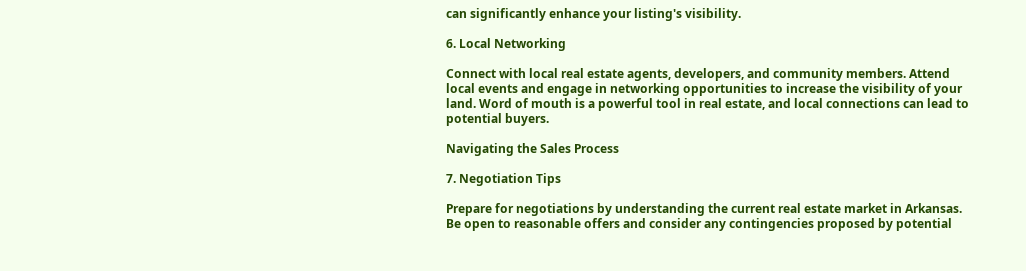can significantly enhance your listing's visibility.

6. Local Networking

Connect with local real estate agents, developers, and community members. Attend local events and engage in networking opportunities to increase the visibility of your land. Word of mouth is a powerful tool in real estate, and local connections can lead to potential buyers.

Navigating the Sales Process

7. Negotiation Tips

Prepare for negotiations by understanding the current real estate market in Arkansas. Be open to reasonable offers and consider any contingencies proposed by potential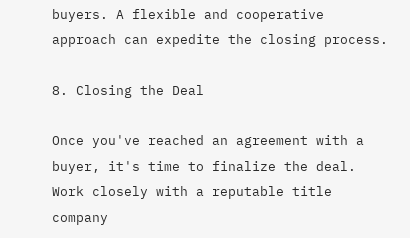buyers. A flexible and cooperative approach can expedite the closing process.

8. Closing the Deal

Once you've reached an agreement with a buyer, it's time to finalize the deal. Work closely with a reputable title company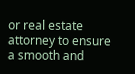or real estate attorney to ensure a smooth and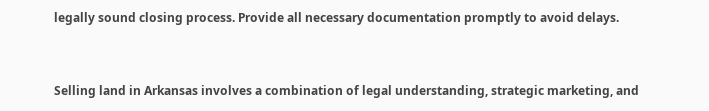legally sound closing process. Provide all necessary documentation promptly to avoid delays.


Selling land in Arkansas involves a combination of legal understanding, strategic marketing, and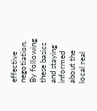effective negotiation. By following these basics and staying informed about the local real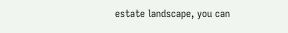estate landscape, you can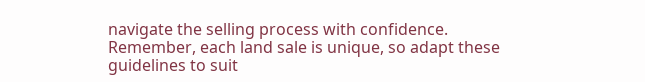navigate the selling process with confidence. Remember, each land sale is unique, so adapt these guidelines to suit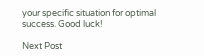your specific situation for optimal success. Good luck!

Next Post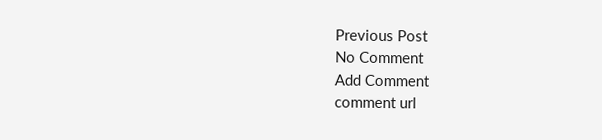Previous Post
No Comment
Add Comment
comment url